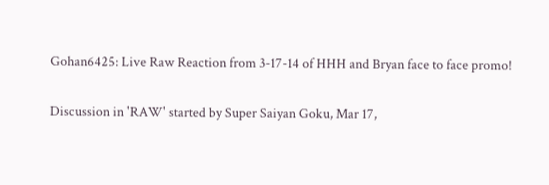Gohan6425: Live Raw Reaction from 3-17-14 of HHH and Bryan face to face promo!

Discussion in 'RAW' started by Super Saiyan Goku, Mar 17,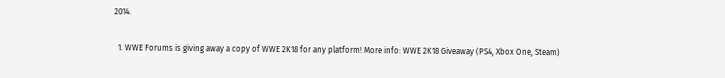2014.

  1. WWE Forums is giving away a copy of WWE 2K18 for any platform! More info: WWE 2K18 Giveaway (PS4, Xbox One, Steam)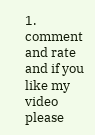1. comment and rate and if you like my video please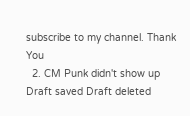subscribe to my channel. Thank You
  2. CM Punk didn't show up
Draft saved Draft deleted